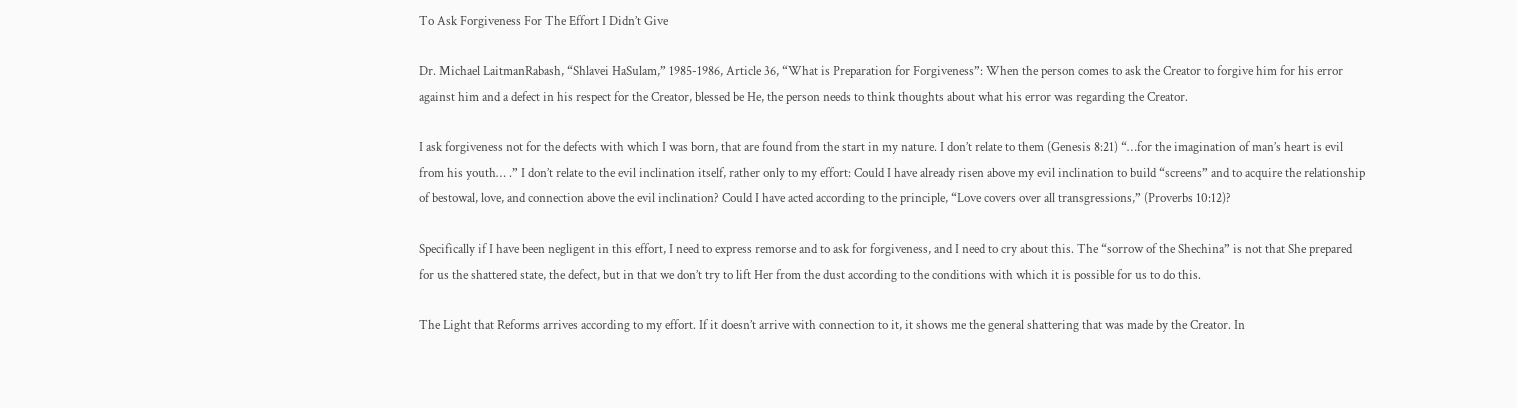To Ask Forgiveness For The Effort I Didn’t Give

Dr. Michael LaitmanRabash, “Shlavei HaSulam,” 1985-1986, Article 36, “What is Preparation for Forgiveness”: When the person comes to ask the Creator to forgive him for his error against him and a defect in his respect for the Creator, blessed be He, the person needs to think thoughts about what his error was regarding the Creator.

I ask forgiveness not for the defects with which I was born, that are found from the start in my nature. I don’t relate to them (Genesis 8:21) “…for the imagination of man’s heart is evil from his youth… .” I don’t relate to the evil inclination itself, rather only to my effort: Could I have already risen above my evil inclination to build “screens” and to acquire the relationship of bestowal, love, and connection above the evil inclination? Could I have acted according to the principle, “Love covers over all transgressions,” (Proverbs 10:12)?

Specifically if I have been negligent in this effort, I need to express remorse and to ask for forgiveness, and I need to cry about this. The “sorrow of the Shechina” is not that She prepared for us the shattered state, the defect, but in that we don’t try to lift Her from the dust according to the conditions with which it is possible for us to do this.

The Light that Reforms arrives according to my effort. If it doesn’t arrive with connection to it, it shows me the general shattering that was made by the Creator. In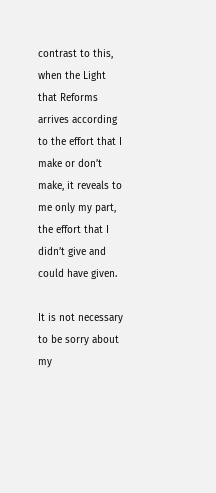contrast to this, when the Light that Reforms arrives according to the effort that I make or don’t make, it reveals to me only my part, the effort that I didn’t give and could have given.

It is not necessary to be sorry about my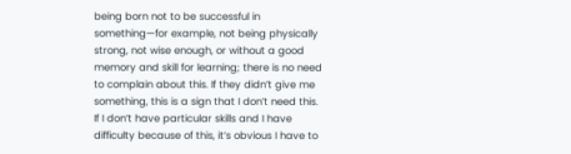being born not to be successful in something—for example, not being physically strong, not wise enough, or without a good memory and skill for learning; there is no need to complain about this. If they didn’t give me something, this is a sign that I don’t need this. If I don’t have particular skills and I have difficulty because of this, it’s obvious I have to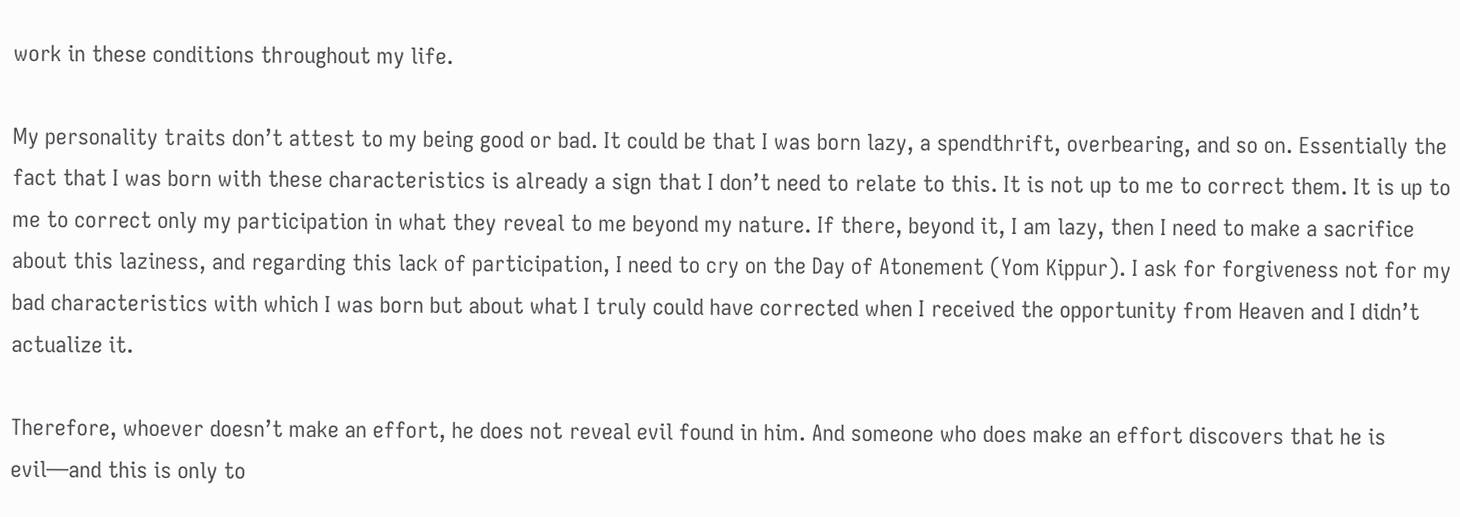work in these conditions throughout my life.

My personality traits don’t attest to my being good or bad. It could be that I was born lazy, a spendthrift, overbearing, and so on. Essentially the fact that I was born with these characteristics is already a sign that I don’t need to relate to this. It is not up to me to correct them. It is up to me to correct only my participation in what they reveal to me beyond my nature. If there, beyond it, I am lazy, then I need to make a sacrifice about this laziness, and regarding this lack of participation, I need to cry on the Day of Atonement (Yom Kippur). I ask for forgiveness not for my bad characteristics with which I was born but about what I truly could have corrected when I received the opportunity from Heaven and I didn’t actualize it.

Therefore, whoever doesn’t make an effort, he does not reveal evil found in him. And someone who does make an effort discovers that he is evil—and this is only to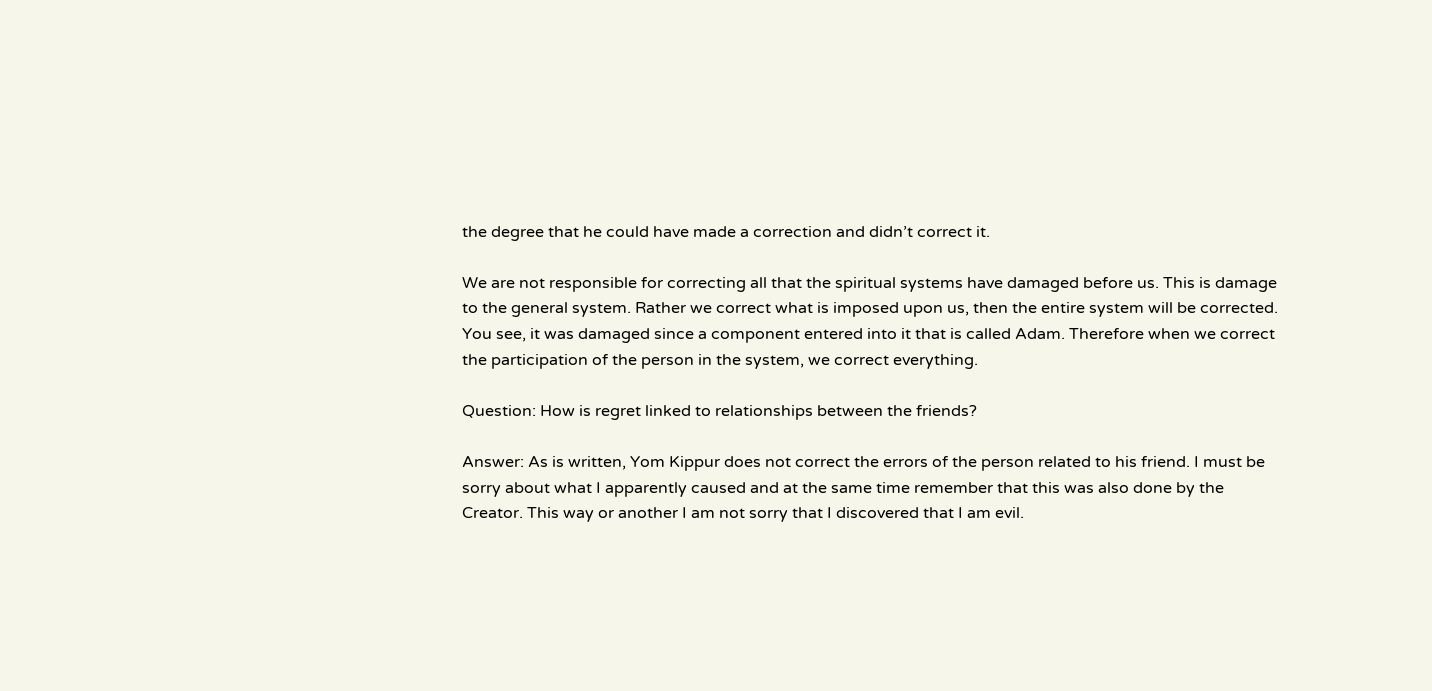the degree that he could have made a correction and didn’t correct it.

We are not responsible for correcting all that the spiritual systems have damaged before us. This is damage to the general system. Rather we correct what is imposed upon us, then the entire system will be corrected. You see, it was damaged since a component entered into it that is called Adam. Therefore when we correct the participation of the person in the system, we correct everything.

Question: How is regret linked to relationships between the friends?

Answer: As is written, Yom Kippur does not correct the errors of the person related to his friend. I must be sorry about what I apparently caused and at the same time remember that this was also done by the Creator. This way or another I am not sorry that I discovered that I am evil.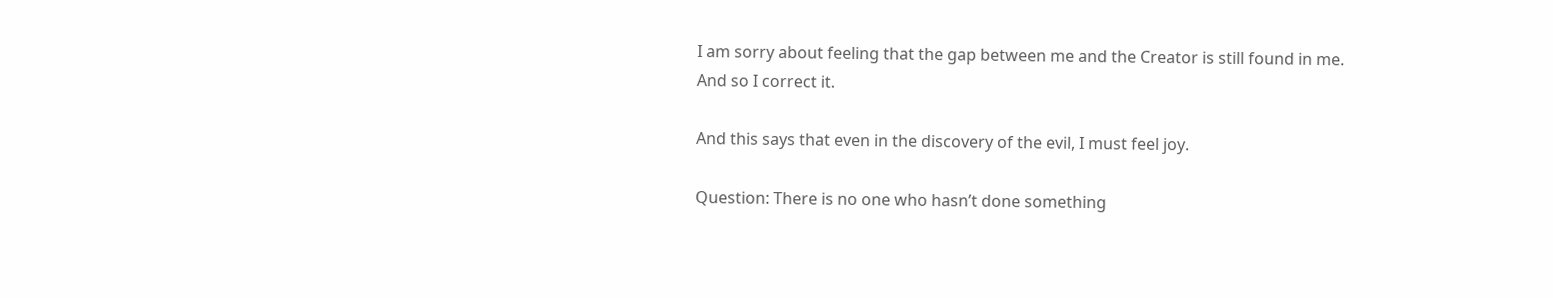I am sorry about feeling that the gap between me and the Creator is still found in me. And so I correct it.

And this says that even in the discovery of the evil, I must feel joy.

Question: There is no one who hasn’t done something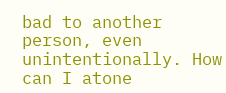bad to another person, even unintentionally. How can I atone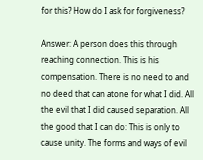for this? How do I ask for forgiveness?

Answer: A person does this through reaching connection. This is his compensation. There is no need to and no deed that can atone for what I did. All the evil that I did caused separation. All the good that I can do: This is only to cause unity. The forms and ways of evil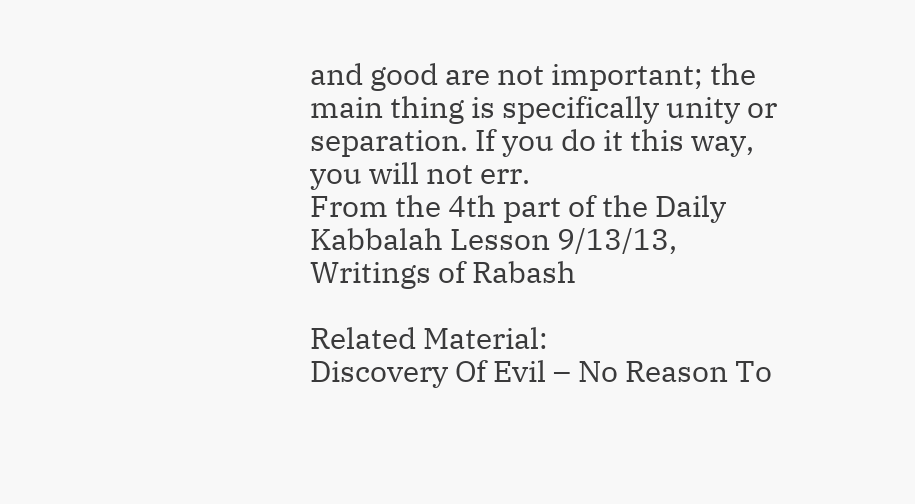and good are not important; the main thing is specifically unity or separation. If you do it this way, you will not err.
From the 4th part of the Daily Kabbalah Lesson 9/13/13, Writings of Rabash

Related Material:
Discovery Of Evil – No Reason To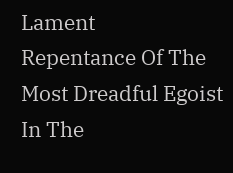Lament
Repentance Of The Most Dreadful Egoist In The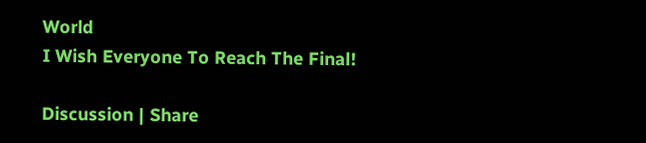World
I Wish Everyone To Reach The Final!

Discussion | Share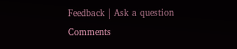Feedback | Ask a question Comments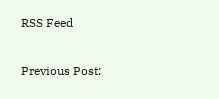RSS Feed

Previous Post: